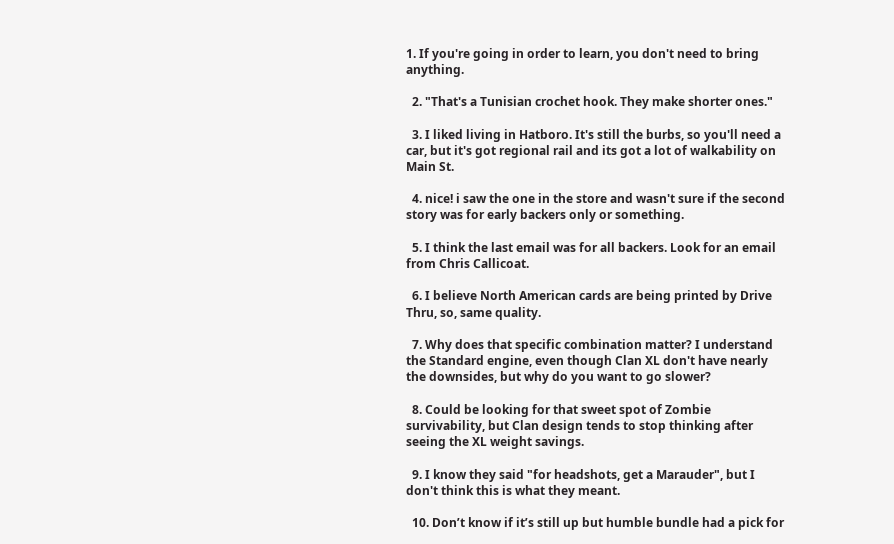1. If you're going in order to learn, you don't need to bring anything.

  2. "That's a Tunisian crochet hook. They make shorter ones."

  3. I liked living in Hatboro. It's still the burbs, so you'll need a car, but it's got regional rail and its got a lot of walkability on Main St.

  4. nice! i saw the one in the store and wasn't sure if the second story was for early backers only or something.

  5. I think the last email was for all backers. Look for an email from Chris Callicoat.

  6. I believe North American cards are being printed by Drive Thru, so, same quality.

  7. Why does that specific combination matter? I understand the Standard engine, even though Clan XL don't have nearly the downsides, but why do you want to go slower?

  8. Could be looking for that sweet spot of Zombie survivability, but Clan design tends to stop thinking after seeing the XL weight savings.

  9. I know they said "for headshots, get a Marauder", but I don't think this is what they meant.

  10. Don’t know if it’s still up but humble bundle had a pick for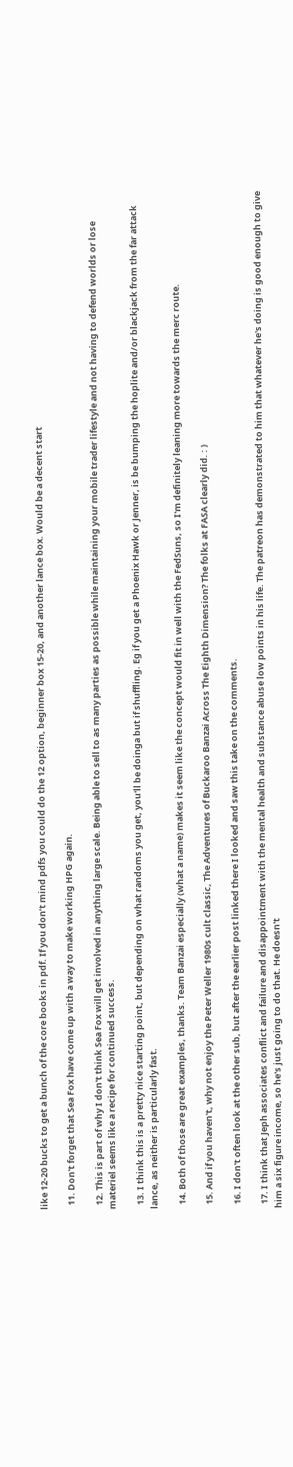like 12-20 bucks to get a bunch of the core books in pdf. If you don’t mind pdfs you could do the 12 option, beginner box 15-20, and another lance box. Would be a decent start

  11. Don't forget that Sea Fox have come up with a way to make working HPG again.

  12. This is part of why I don't think Sea Fox will get involved in anything large scale. Being able to sell to as many parties as possible while maintaining your mobile trader lifestyle and not having to defend worlds or lose materiel seems like a recipe for continued success.

  13. I think this is a pretty nice starting point, but depending on what randoms you get, you'll be doinga but if shuffling. Eg if you get a Phoenix Hawk or Jenner, is be bumping the hoplite and/or blackjack from the far attack lance, as neither is particularly fast.

  14. Both of those are great examples, thanks. Team Banzai especially (what a name) makes it seem like the concept would fit in well with the FedSuns, so I'm definitely leaning more towards the merc route.

  15. And if you haven't, why not enjoy the Peter Weller 1980s cult classic, The Adventures of Buckaroo Banzai Across The Eighth Dimension? The folks at FASA clearly did. : )

  16. I don't often look at the other sub, but after the earlier post linked there I looked and saw this take on the comments.

  17. I think that Jeph associates conflict and failure and disappointment with the mental health and substance abuse low points in his life. The patreon has demonstrated to him that whatever he's doing is good enough to give him a six figure income, so he's just going to do that. He doesn't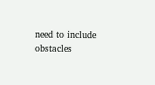need to include obstacles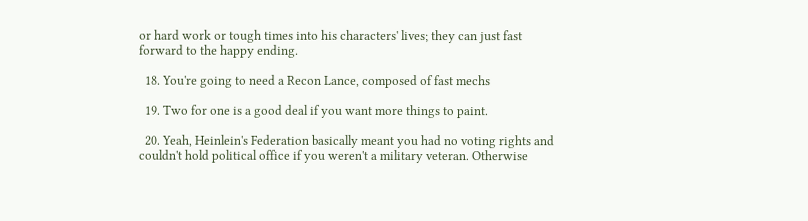or hard work or tough times into his characters' lives; they can just fast forward to the happy ending.

  18. You're going to need a Recon Lance, composed of fast mechs

  19. Two for one is a good deal if you want more things to paint.

  20. Yeah, Heinlein's Federation basically meant you had no voting rights and couldn't hold political office if you weren't a military veteran. Otherwise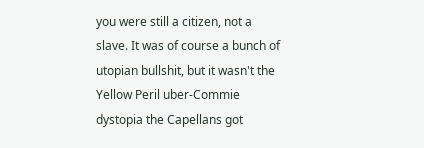you were still a citizen, not a slave. It was of course a bunch of utopian bullshit, but it wasn't the Yellow Peril uber-Commie dystopia the Capellans got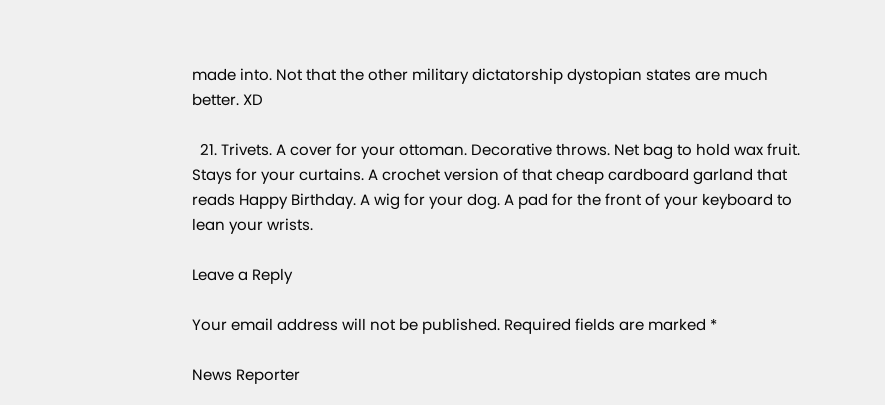made into. Not that the other military dictatorship dystopian states are much better. XD

  21. Trivets. A cover for your ottoman. Decorative throws. Net bag to hold wax fruit. Stays for your curtains. A crochet version of that cheap cardboard garland that reads Happy Birthday. A wig for your dog. A pad for the front of your keyboard to lean your wrists.

Leave a Reply

Your email address will not be published. Required fields are marked *

News Reporter